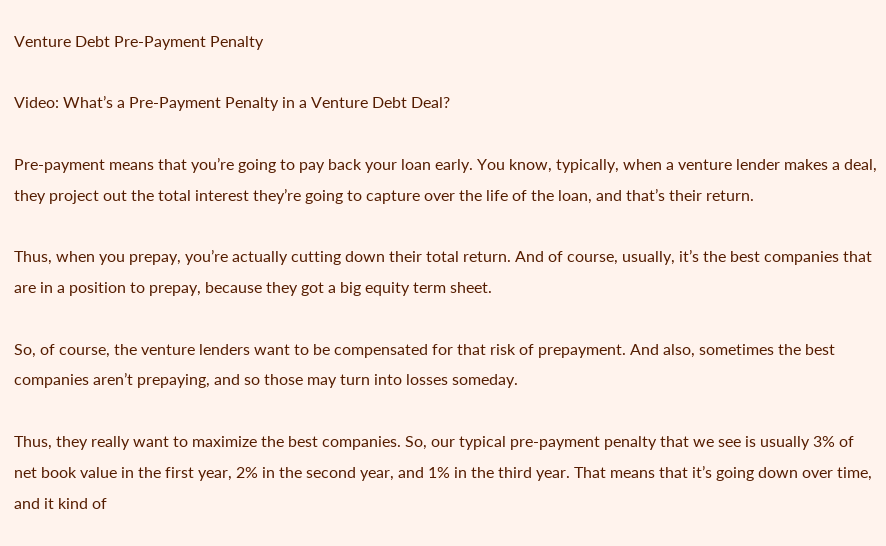Venture Debt Pre-Payment Penalty

Video: What’s a Pre-Payment Penalty in a Venture Debt Deal?

Pre-payment means that you’re going to pay back your loan early. You know, typically, when a venture lender makes a deal, they project out the total interest they’re going to capture over the life of the loan, and that’s their return.

Thus, when you prepay, you’re actually cutting down their total return. And of course, usually, it’s the best companies that are in a position to prepay, because they got a big equity term sheet.

So, of course, the venture lenders want to be compensated for that risk of prepayment. And also, sometimes the best companies aren’t prepaying, and so those may turn into losses someday.

Thus, they really want to maximize the best companies. So, our typical pre-payment penalty that we see is usually 3% of net book value in the first year, 2% in the second year, and 1% in the third year. That means that it’s going down over time, and it kind of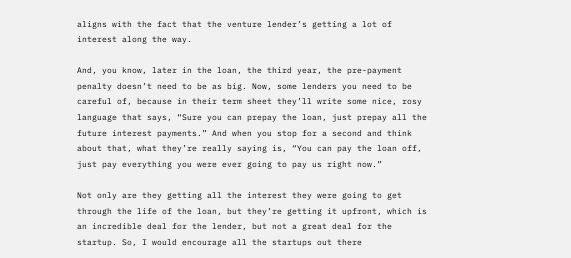aligns with the fact that the venture lender’s getting a lot of interest along the way.

And, you know, later in the loan, the third year, the pre-payment penalty doesn’t need to be as big. Now, some lenders you need to be careful of, because in their term sheet they’ll write some nice, rosy language that says, “Sure you can prepay the loan, just prepay all the future interest payments.” And when you stop for a second and think about that, what they’re really saying is, “You can pay the loan off, just pay everything you were ever going to pay us right now.”

Not only are they getting all the interest they were going to get through the life of the loan, but they’re getting it upfront, which is an incredible deal for the lender, but not a great deal for the startup. So, I would encourage all the startups out there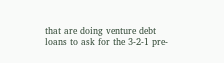that are doing venture debt loans to ask for the 3-2-1 pre-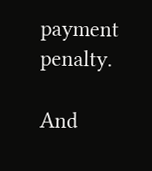payment penalty.

And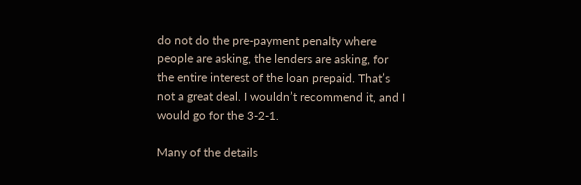do not do the pre-payment penalty where people are asking, the lenders are asking, for the entire interest of the loan prepaid. That’s not a great deal. I wouldn’t recommend it, and I would go for the 3-2-1.

Many of the details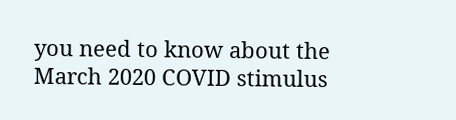you need to know about the March 2020 COVID stimulus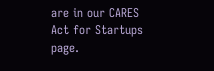are in our CARES Act for Startups page.